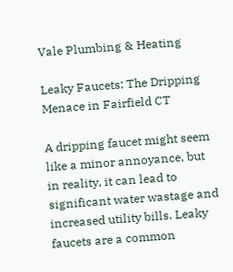Vale Plumbing & Heating

Leaky Faucets: The Dripping Menace in Fairfield CT

A dripping faucet might seem like a minor annoyance, but in reality, it can lead to significant water wastage and increased utility bills. Leaky faucets are a common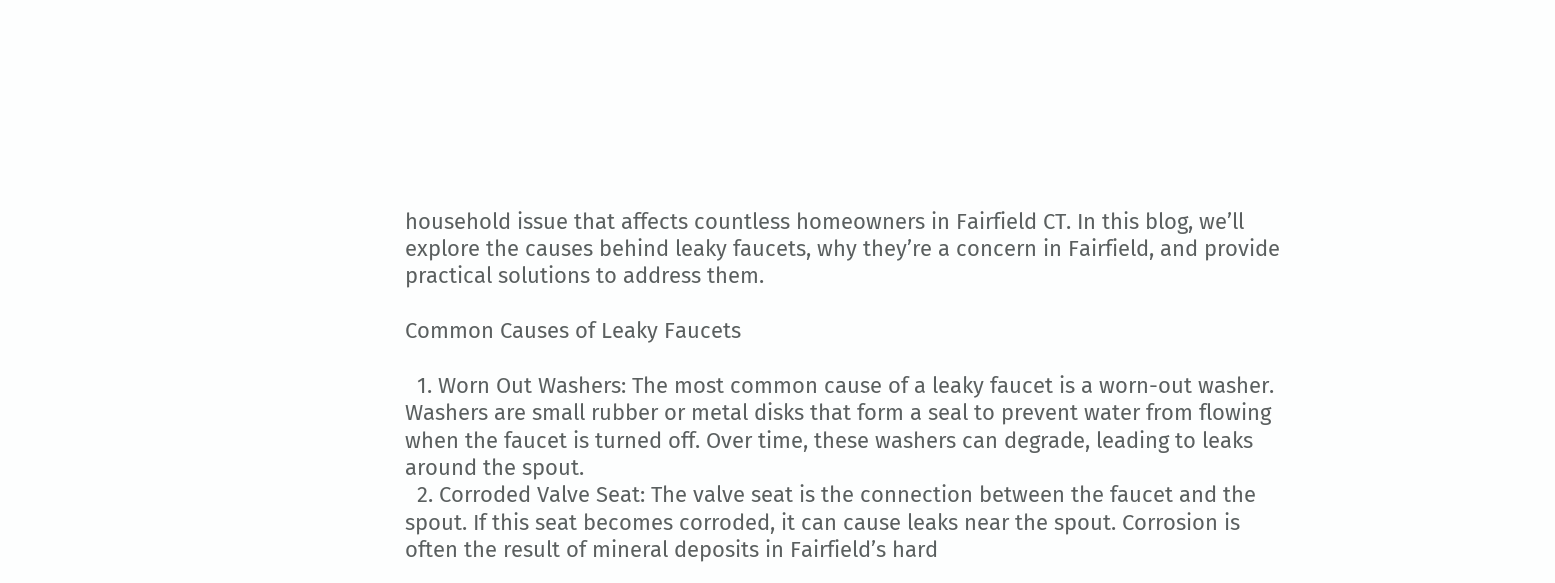household issue that affects countless homeowners in Fairfield CT. In this blog, we’ll explore the causes behind leaky faucets, why they’re a concern in Fairfield, and provide practical solutions to address them.

Common Causes of Leaky Faucets

  1. Worn Out Washers: The most common cause of a leaky faucet is a worn-out washer. Washers are small rubber or metal disks that form a seal to prevent water from flowing when the faucet is turned off. Over time, these washers can degrade, leading to leaks around the spout.
  2. Corroded Valve Seat: The valve seat is the connection between the faucet and the spout. If this seat becomes corroded, it can cause leaks near the spout. Corrosion is often the result of mineral deposits in Fairfield’s hard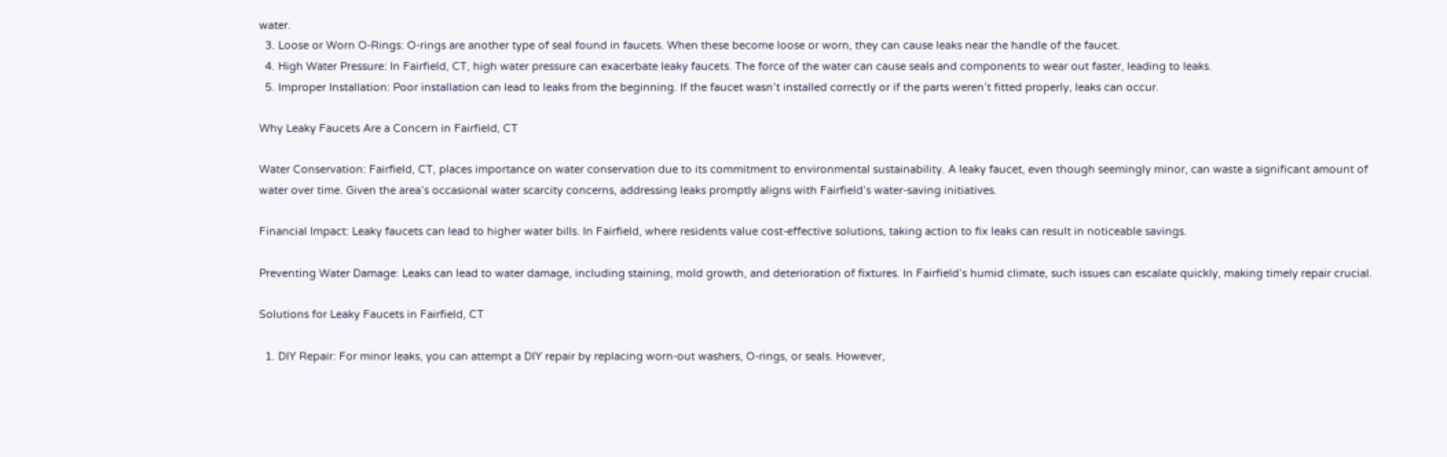water.
  3. Loose or Worn O-Rings: O-rings are another type of seal found in faucets. When these become loose or worn, they can cause leaks near the handle of the faucet.
  4. High Water Pressure: In Fairfield, CT, high water pressure can exacerbate leaky faucets. The force of the water can cause seals and components to wear out faster, leading to leaks.
  5. Improper Installation: Poor installation can lead to leaks from the beginning. If the faucet wasn’t installed correctly or if the parts weren’t fitted properly, leaks can occur.

Why Leaky Faucets Are a Concern in Fairfield, CT

Water Conservation: Fairfield, CT, places importance on water conservation due to its commitment to environmental sustainability. A leaky faucet, even though seemingly minor, can waste a significant amount of water over time. Given the area’s occasional water scarcity concerns, addressing leaks promptly aligns with Fairfield’s water-saving initiatives.

Financial Impact: Leaky faucets can lead to higher water bills. In Fairfield, where residents value cost-effective solutions, taking action to fix leaks can result in noticeable savings.

Preventing Water Damage: Leaks can lead to water damage, including staining, mold growth, and deterioration of fixtures. In Fairfield’s humid climate, such issues can escalate quickly, making timely repair crucial.

Solutions for Leaky Faucets in Fairfield, CT

  1. DIY Repair: For minor leaks, you can attempt a DIY repair by replacing worn-out washers, O-rings, or seals. However,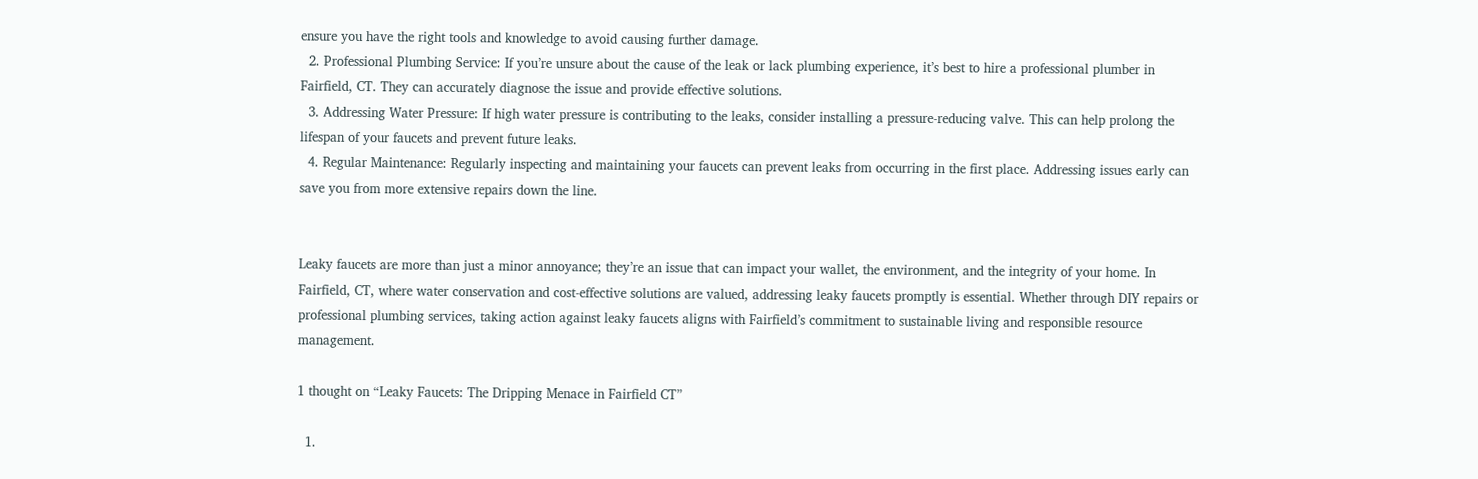ensure you have the right tools and knowledge to avoid causing further damage.
  2. Professional Plumbing Service: If you’re unsure about the cause of the leak or lack plumbing experience, it’s best to hire a professional plumber in Fairfield, CT. They can accurately diagnose the issue and provide effective solutions.
  3. Addressing Water Pressure: If high water pressure is contributing to the leaks, consider installing a pressure-reducing valve. This can help prolong the lifespan of your faucets and prevent future leaks.
  4. Regular Maintenance: Regularly inspecting and maintaining your faucets can prevent leaks from occurring in the first place. Addressing issues early can save you from more extensive repairs down the line.


Leaky faucets are more than just a minor annoyance; they’re an issue that can impact your wallet, the environment, and the integrity of your home. In Fairfield, CT, where water conservation and cost-effective solutions are valued, addressing leaky faucets promptly is essential. Whether through DIY repairs or professional plumbing services, taking action against leaky faucets aligns with Fairfield’s commitment to sustainable living and responsible resource management.

1 thought on “Leaky Faucets: The Dripping Menace in Fairfield CT”

  1.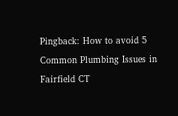Pingback: How to avoid 5 Common Plumbing Issues in Fairfield CT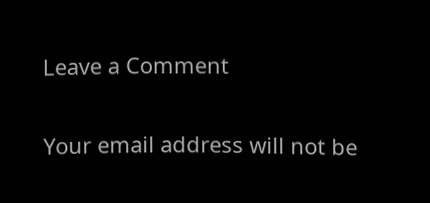Leave a Comment

Your email address will not be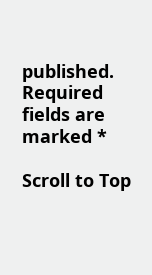published. Required fields are marked *

Scroll to Top